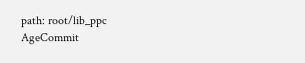path: root/lib_ppc
AgeCommit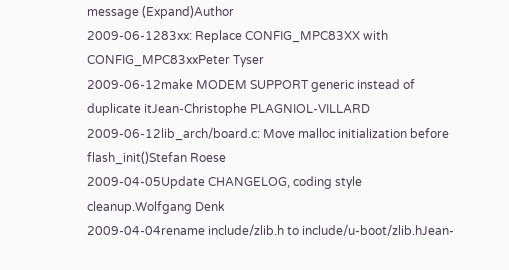message (Expand)Author
2009-06-1283xx: Replace CONFIG_MPC83XX with CONFIG_MPC83xxPeter Tyser
2009-06-12make MODEM SUPPORT generic instead of duplicate itJean-Christophe PLAGNIOL-VILLARD
2009-06-12lib_arch/board.c: Move malloc initialization before flash_init()Stefan Roese
2009-04-05Update CHANGELOG, coding style cleanup.Wolfgang Denk
2009-04-04rename include/zlib.h to include/u-boot/zlib.hJean-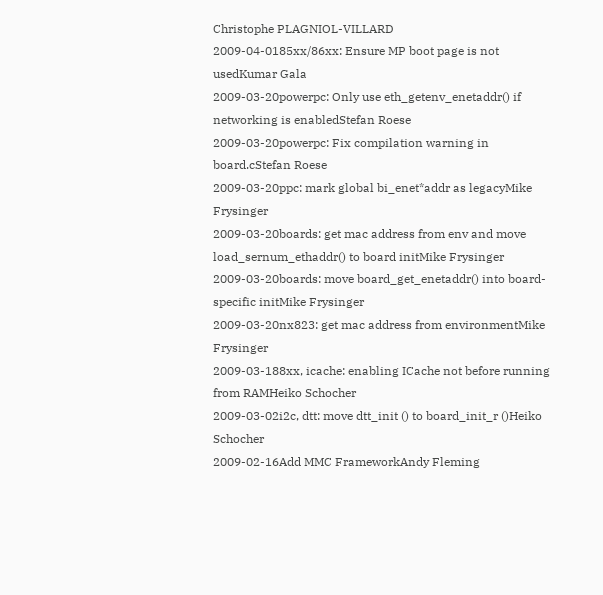Christophe PLAGNIOL-VILLARD
2009-04-0185xx/86xx: Ensure MP boot page is not usedKumar Gala
2009-03-20powerpc: Only use eth_getenv_enetaddr() if networking is enabledStefan Roese
2009-03-20powerpc: Fix compilation warning in board.cStefan Roese
2009-03-20ppc: mark global bi_enet*addr as legacyMike Frysinger
2009-03-20boards: get mac address from env and move load_sernum_ethaddr() to board initMike Frysinger
2009-03-20boards: move board_get_enetaddr() into board-specific initMike Frysinger
2009-03-20nx823: get mac address from environmentMike Frysinger
2009-03-188xx, icache: enabling ICache not before running from RAMHeiko Schocher
2009-03-02i2c, dtt: move dtt_init () to board_init_r ()Heiko Schocher
2009-02-16Add MMC FrameworkAndy Fleming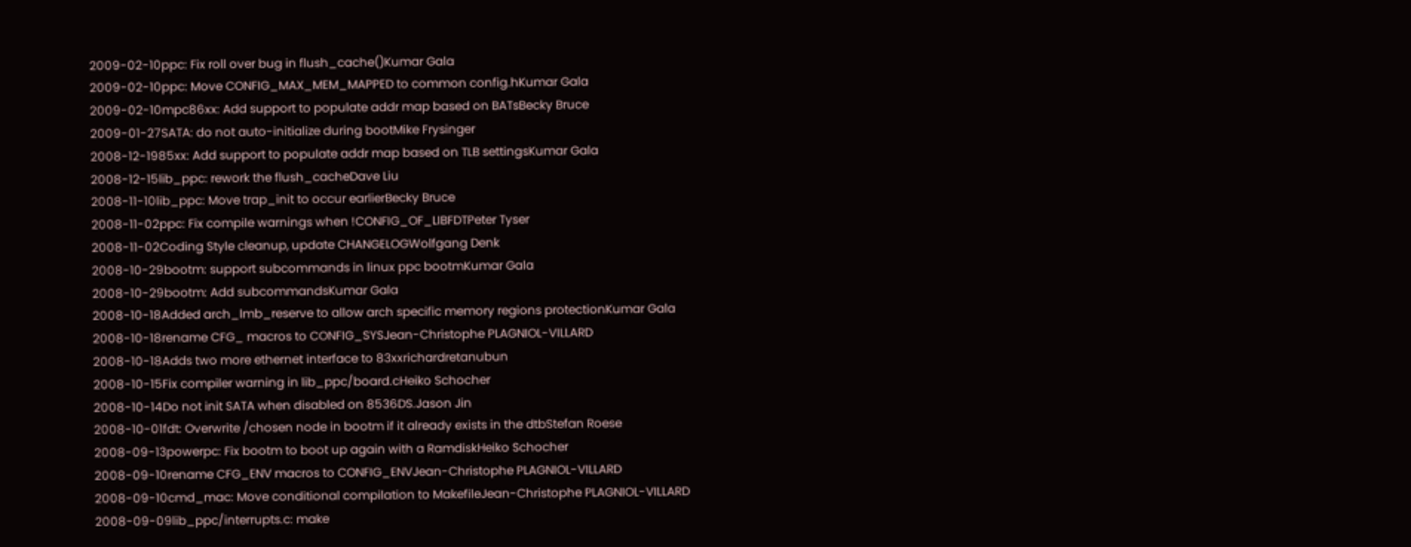2009-02-10ppc: Fix roll over bug in flush_cache()Kumar Gala
2009-02-10ppc: Move CONFIG_MAX_MEM_MAPPED to common config.hKumar Gala
2009-02-10mpc86xx: Add support to populate addr map based on BATsBecky Bruce
2009-01-27SATA: do not auto-initialize during bootMike Frysinger
2008-12-1985xx: Add support to populate addr map based on TLB settingsKumar Gala
2008-12-15lib_ppc: rework the flush_cacheDave Liu
2008-11-10lib_ppc: Move trap_init to occur earlierBecky Bruce
2008-11-02ppc: Fix compile warnings when !CONFIG_OF_LIBFDTPeter Tyser
2008-11-02Coding Style cleanup, update CHANGELOGWolfgang Denk
2008-10-29bootm: support subcommands in linux ppc bootmKumar Gala
2008-10-29bootm: Add subcommandsKumar Gala
2008-10-18Added arch_lmb_reserve to allow arch specific memory regions protectionKumar Gala
2008-10-18rename CFG_ macros to CONFIG_SYSJean-Christophe PLAGNIOL-VILLARD
2008-10-18Adds two more ethernet interface to 83xxrichardretanubun
2008-10-15Fix compiler warning in lib_ppc/board.cHeiko Schocher
2008-10-14Do not init SATA when disabled on 8536DS.Jason Jin
2008-10-01fdt: Overwrite /chosen node in bootm if it already exists in the dtbStefan Roese
2008-09-13powerpc: Fix bootm to boot up again with a RamdiskHeiko Schocher
2008-09-10rename CFG_ENV macros to CONFIG_ENVJean-Christophe PLAGNIOL-VILLARD
2008-09-10cmd_mac: Move conditional compilation to MakefileJean-Christophe PLAGNIOL-VILLARD
2008-09-09lib_ppc/interrupts.c: make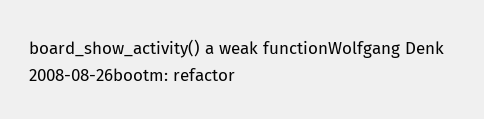board_show_activity() a weak functionWolfgang Denk
2008-08-26bootm: refactor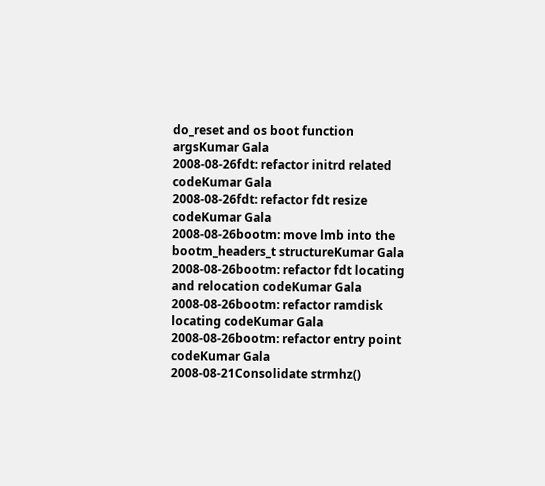do_reset and os boot function argsKumar Gala
2008-08-26fdt: refactor initrd related codeKumar Gala
2008-08-26fdt: refactor fdt resize codeKumar Gala
2008-08-26bootm: move lmb into the bootm_headers_t structureKumar Gala
2008-08-26bootm: refactor fdt locating and relocation codeKumar Gala
2008-08-26bootm: refactor ramdisk locating codeKumar Gala
2008-08-26bootm: refactor entry point codeKumar Gala
2008-08-21Consolidate strmhz()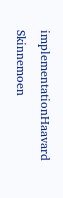implementationHaavard Skinnemoen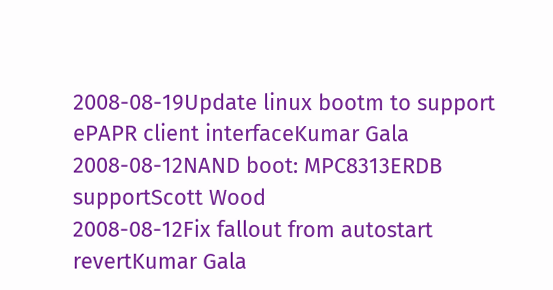2008-08-19Update linux bootm to support ePAPR client interfaceKumar Gala
2008-08-12NAND boot: MPC8313ERDB supportScott Wood
2008-08-12Fix fallout from autostart revertKumar Gala